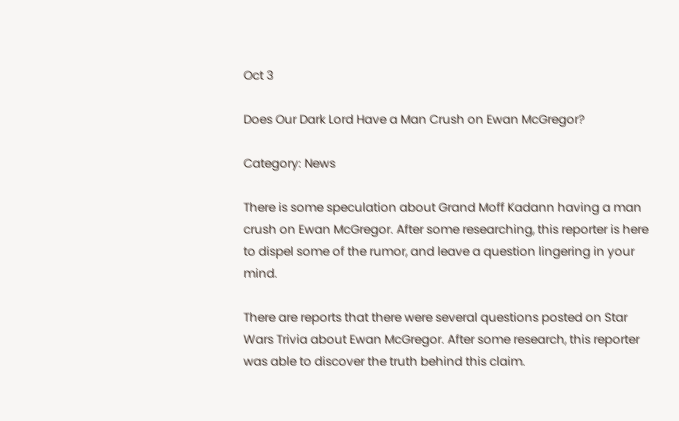Oct 3

Does Our Dark Lord Have a Man Crush on Ewan McGregor?

Category: News

There is some speculation about Grand Moff Kadann having a man crush on Ewan McGregor. After some researching, this reporter is here to dispel some of the rumor, and leave a question lingering in your mind.

There are reports that there were several questions posted on Star Wars Trivia about Ewan McGregor. After some research, this reporter was able to discover the truth behind this claim.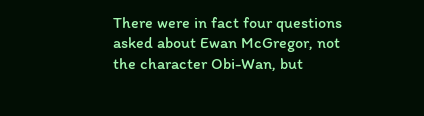There were in fact four questions asked about Ewan McGregor, not the character Obi-Wan, but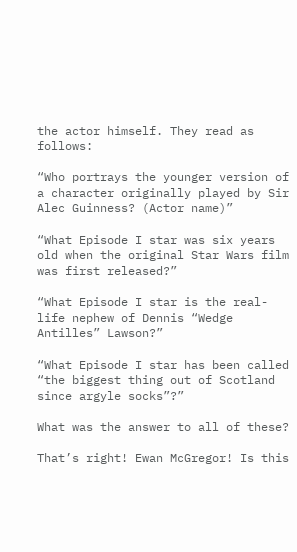the actor himself. They read as follows:

“Who portrays the younger version of a character originally played by Sir Alec Guinness? (Actor name)”

“What Episode I star was six years old when the original Star Wars film was first released?”

“What Episode I star is the real-life nephew of Dennis “Wedge Antilles” Lawson?”

“What Episode I star has been called “the biggest thing out of Scotland since argyle socks”?”

What was the answer to all of these?

That’s right! Ewan McGregor! Is this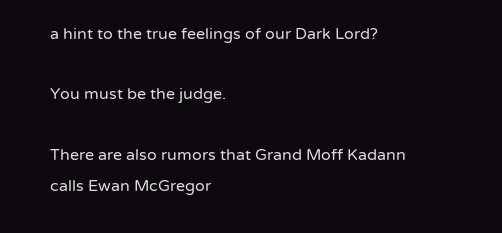a hint to the true feelings of our Dark Lord?

You must be the judge.

There are also rumors that Grand Moff Kadann calls Ewan McGregor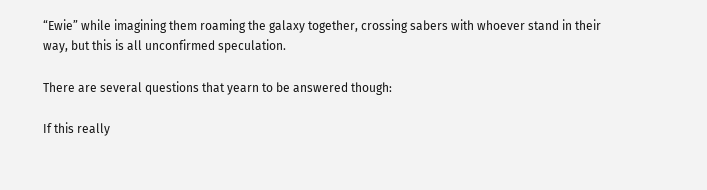“Ewie” while imagining them roaming the galaxy together, crossing sabers with whoever stand in their way, but this is all unconfirmed speculation.

There are several questions that yearn to be answered though:

If this really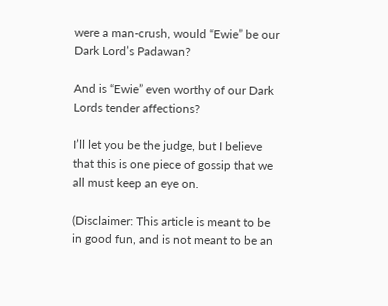were a man-crush, would “Ewie” be our Dark Lord’s Padawan?

And is “Ewie” even worthy of our Dark Lords tender affections?

I’ll let you be the judge, but I believe that this is one piece of gossip that we all must keep an eye on.

(Disclaimer: This article is meant to be in good fun, and is not meant to be an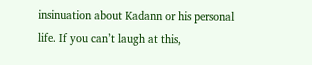insinuation about Kadann or his personal life. If you can’t laugh at this,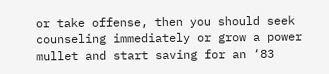or take offense, then you should seek counseling immediately or grow a power mullet and start saving for an ‘83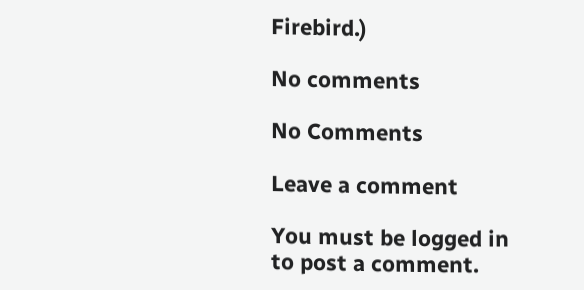Firebird.)

No comments

No Comments

Leave a comment

You must be logged in to post a comment.